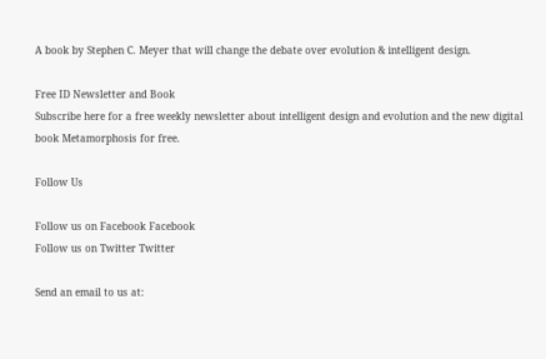A book by Stephen C. Meyer that will change the debate over evolution & intelligent design.

Free ID Newsletter and Book
Subscribe here for a free weekly newsletter about intelligent design and evolution and the new digital book Metamorphosis for free.

Follow Us

Follow us on Facebook Facebook
Follow us on Twitter Twitter

Send an email to us at: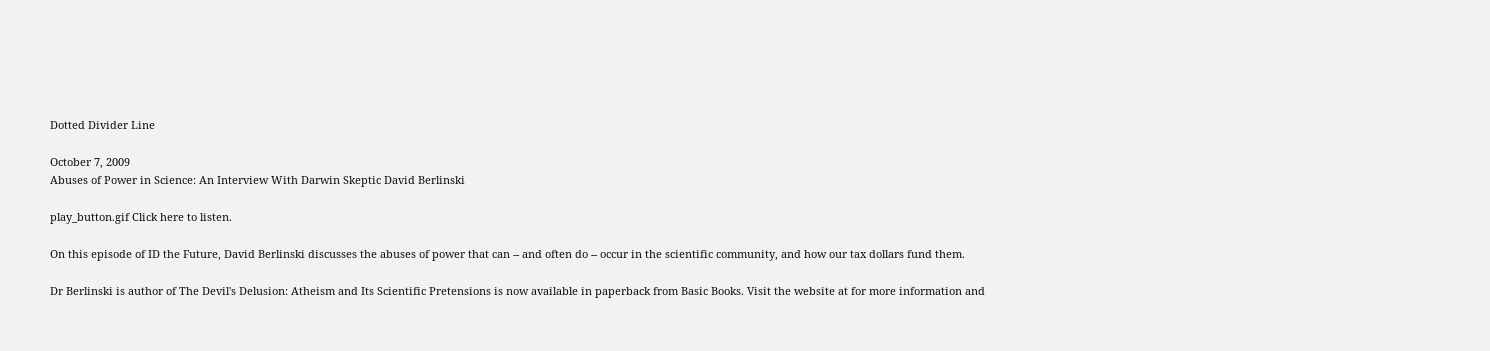Dotted Divider Line

October 7, 2009
Abuses of Power in Science: An Interview With Darwin Skeptic David Berlinski

play_button.gif Click here to listen.

On this episode of ID the Future, David Berlinski discusses the abuses of power that can -- and often do -- occur in the scientific community, and how our tax dollars fund them.

Dr Berlinski is author of The Devil's Delusion: Atheism and Its Scientific Pretensions is now available in paperback from Basic Books. Visit the website at for more information and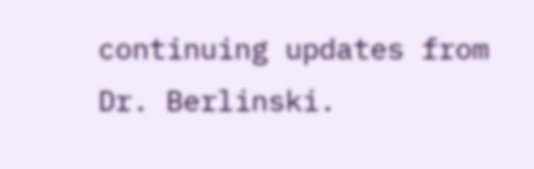continuing updates from Dr. Berlinski.